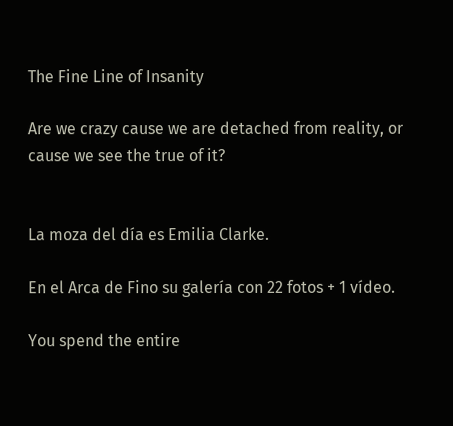The Fine Line of Insanity

Are we crazy cause we are detached from reality, or cause we see the true of it?


La moza del día es Emilia Clarke.

En el Arca de Fino su galería con 22 fotos + 1 vídeo.

You spend the entire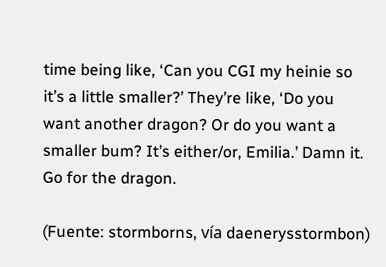time being like, ‘Can you CGI my heinie so it’s a little smaller?’ They’re like, ‘Do you want another dragon? Or do you want a smaller bum? It’s either/or, Emilia.’ Damn it. Go for the dragon.

(Fuente: stormborns, vía daenerysstormbon)